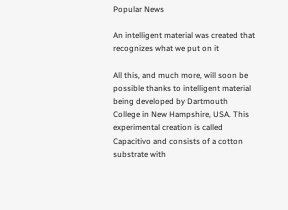Popular News

An intelligent material was created that recognizes what we put on it

All this, and much more, will soon be possible thanks to intelligent material being developed by Dartmouth College in New Hampshire, USA. This experimental creation is called Capacitivo and consists of a cotton substrate with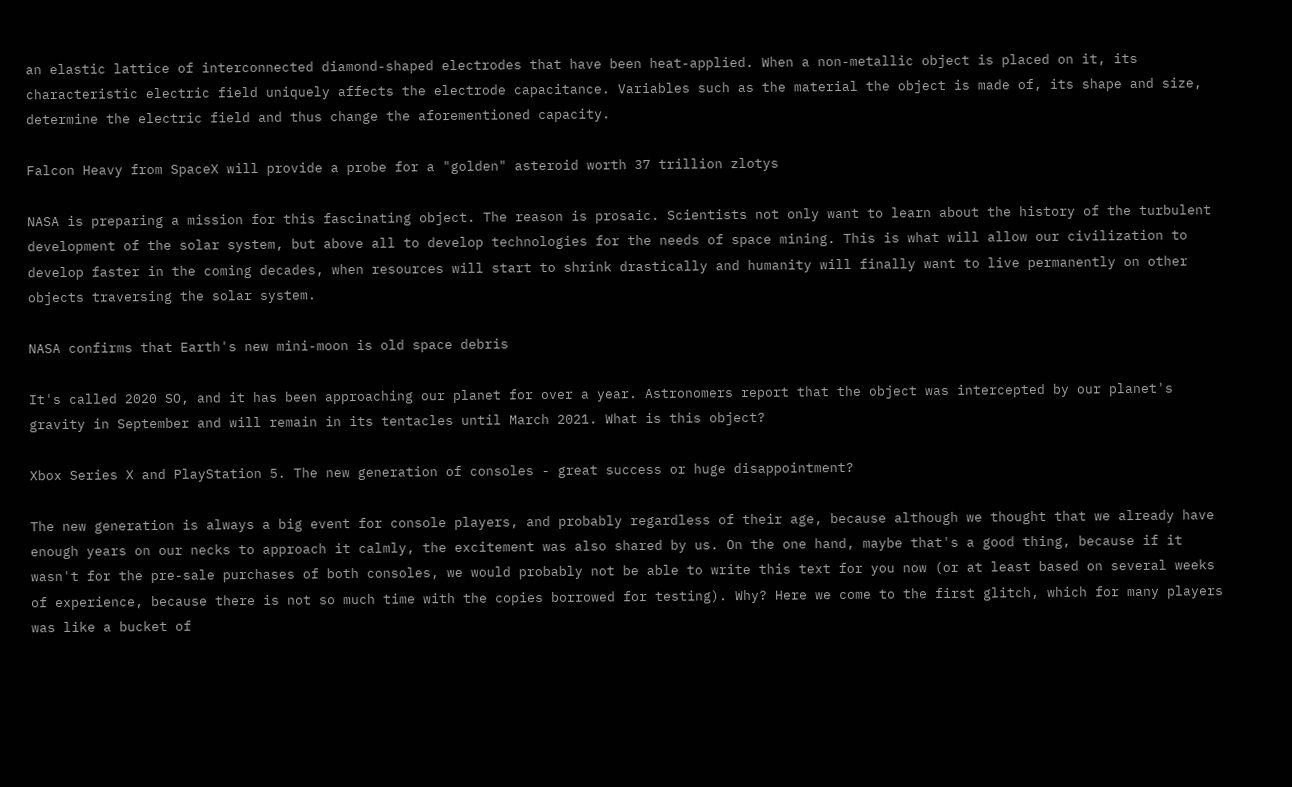an elastic lattice of interconnected diamond-shaped electrodes that have been heat-applied. When a non-metallic object is placed on it, its characteristic electric field uniquely affects the electrode capacitance. Variables such as the material the object is made of, its shape and size, determine the electric field and thus change the aforementioned capacity.

Falcon Heavy from SpaceX will provide a probe for a "golden" asteroid worth 37 trillion zlotys

NASA is preparing a mission for this fascinating object. The reason is prosaic. Scientists not only want to learn about the history of the turbulent development of the solar system, but above all to develop technologies for the needs of space mining. This is what will allow our civilization to develop faster in the coming decades, when resources will start to shrink drastically and humanity will finally want to live permanently on other objects traversing the solar system.

NASA confirms that Earth's new mini-moon is old space debris

It's called 2020 SO, and it has been approaching our planet for over a year. Astronomers report that the object was intercepted by our planet's gravity in September and will remain in its tentacles until March 2021. What is this object?

Xbox Series X and PlayStation 5. The new generation of consoles - great success or huge disappointment?

The new generation is always a big event for console players, and probably regardless of their age, because although we thought that we already have enough years on our necks to approach it calmly, the excitement was also shared by us. On the one hand, maybe that's a good thing, because if it wasn't for the pre-sale purchases of both consoles, we would probably not be able to write this text for you now (or at least based on several weeks of experience, because there is not so much time with the copies borrowed for testing). Why? Here we come to the first glitch, which for many players was like a bucket of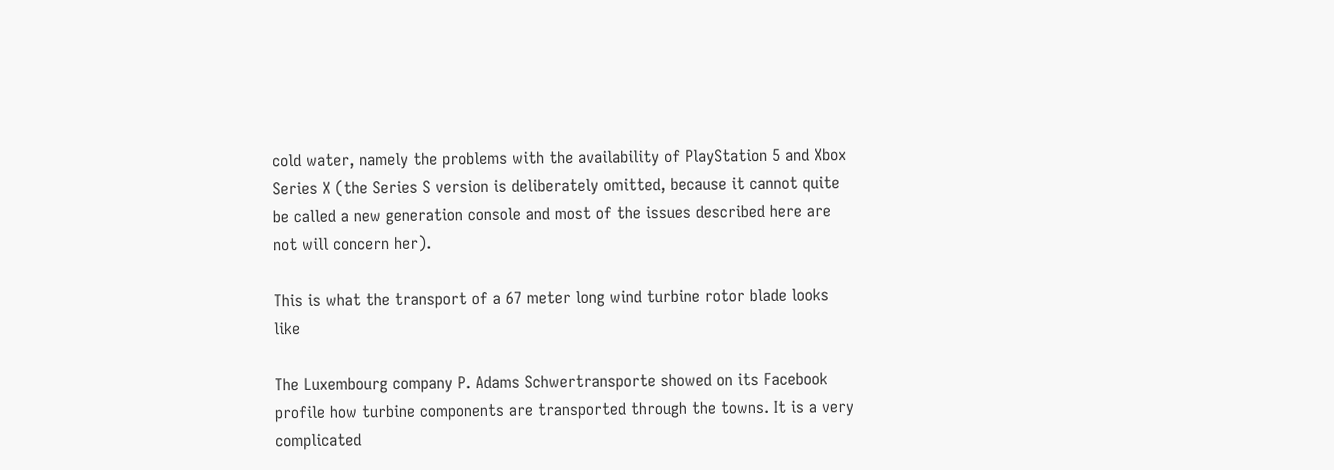cold water, namely the problems with the availability of PlayStation 5 and Xbox Series X (the Series S version is deliberately omitted, because it cannot quite be called a new generation console and most of the issues described here are not will concern her).

This is what the transport of a 67 meter long wind turbine rotor blade looks like

The Luxembourg company P. Adams Schwertransporte showed on its Facebook profile how turbine components are transported through the towns. It is a very complicated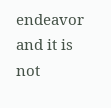endeavor and it is not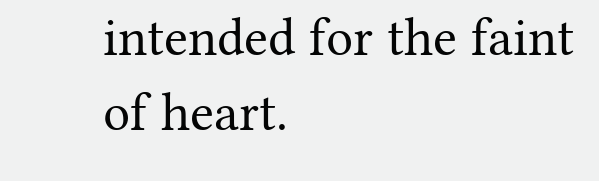intended for the faint of heart.